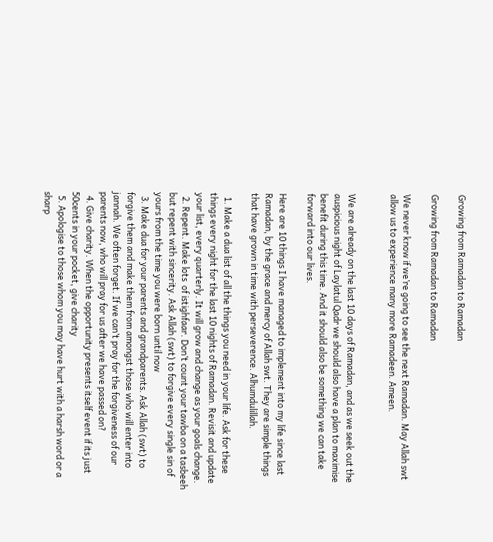Growing from Ramadan to Ramadan

Growing from Ramadan to Ramadan

We never know if we’re going to see the next Ramadan. May Allah swt allow us to experience many more Ramadeen. Ameen.


We are already on the last 10 days of Ramadan, and as we seek out the auspicious night of Laylatul Qadr we should also have a plan to maximise benefit during this time. And it should also be something we can take forward into our lives.

Here are 10 things I have managed to implement into my life since last Ramadan, by the grace and mercy of Allah swt. They are simple things that have grown in time with perseverence. Alhumdulillah.

  1. Make a dua list of all the things you need in your life. Ask for these things every night for the last 10 nights of Ramadan. Revisit and update your list, every quarterly. It will grow and change as your goals change.
  2. Repent. Make lots  of istighfaar. Don’t count your tawba on a tasbeeh but repent with sincerity. Ask Allah (swt) to forgive every single sin of yours from the time you were born until now
  3. Make dua for your parents and grandparents. Ask Allah (swt) to forgive them and make them from amongst those who will enter into jannah. We often forget. If we can’t pray for the forgiveness of our parents now, who will pray for us after we have passed on?
  4. Give charity. When the opportunity presents itself event if its just 50cents in your pocket, give charity
  5. Apologise to those whom you may have hurt with a harsh word or a sharp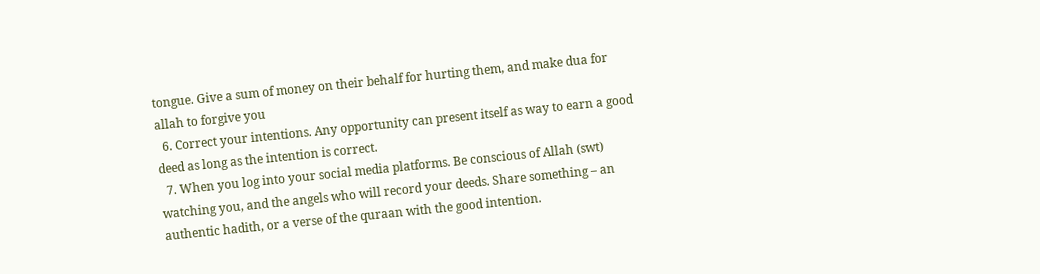tongue. Give a sum of money on their behalf for hurting them, and make dua for allah to forgive you
  6. Correct your intentions. Any opportunity can present itself as way to earn a good deed as long as the intention is correct.
  7. When you log into your social media platforms. Be conscious of Allah (swt) watching you, and the angels who will record your deeds. Share something – an authentic hadith, or a verse of the quraan with the good intention.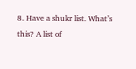8. Have a shukr list. What’s this? A list of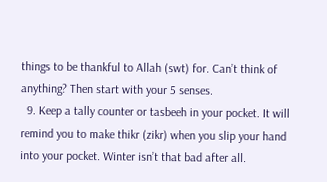things to be thankful to Allah (swt) for. Can’t think of anything? Then start with your 5 senses.
  9. Keep a tally counter or tasbeeh in your pocket. It will remind you to make thikr (zikr) when you slip your hand into your pocket. Winter isn’t that bad after all.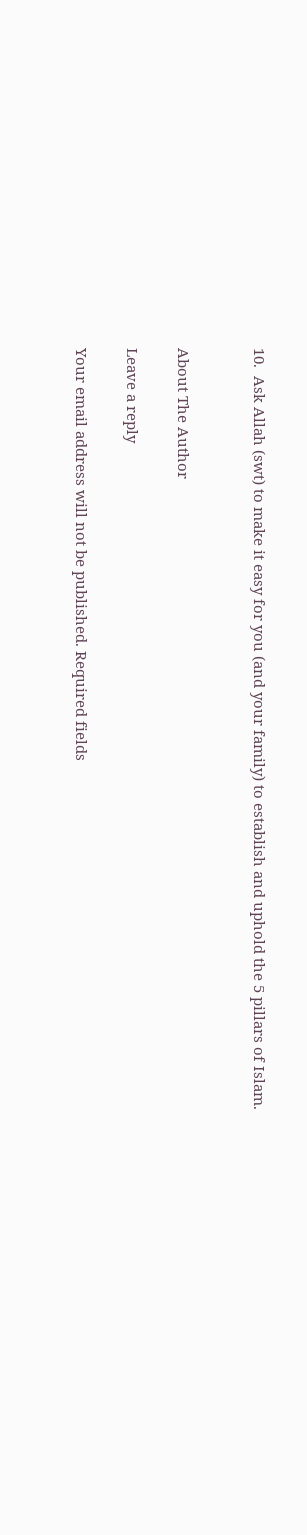10.  Ask Allah (swt) to make it easy for you (and your family) to establish and uphold the 5 pillars of Islam.


About The Author

Leave a reply

Your email address will not be published. Required fields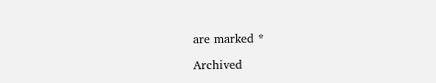are marked *

Archived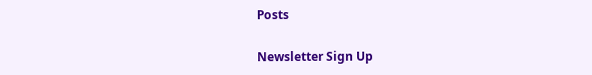Posts

Newsletter Sign Up